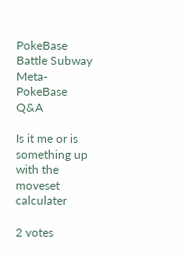PokeBase Battle Subway Meta-PokeBase Q&A

Is it me or is something up with the moveset calculater

2 votes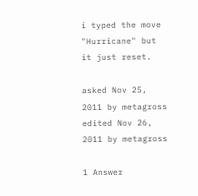i typed the move "Hurricane" but it just reset.

asked Nov 25, 2011 by metagross
edited Nov 26, 2011 by metagross

1 Answer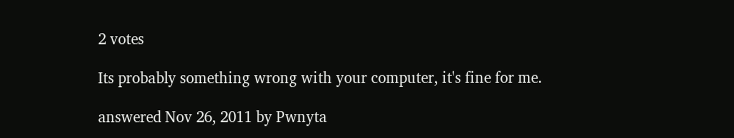2 votes

Its probably something wrong with your computer, it's fine for me.

answered Nov 26, 2011 by Pwnyta